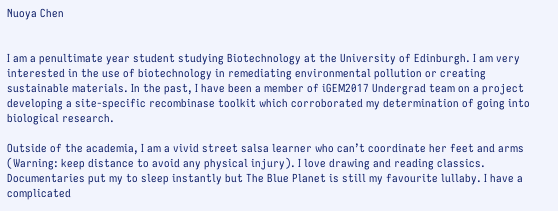Nuoya Chen


I am a penultimate year student studying Biotechnology at the University of Edinburgh. I am very interested in the use of biotechnology in remediating environmental pollution or creating sustainable materials. In the past, I have been a member of iGEM2017 Undergrad team on a project developing a site-specific recombinase toolkit which corroborated my determination of going into biological research.

Outside of the academia, I am a vivid street salsa learner who can’t coordinate her feet and arms (Warning: keep distance to avoid any physical injury). I love drawing and reading classics. Documentaries put my to sleep instantly but The Blue Planet is still my favourite lullaby. I have a complicated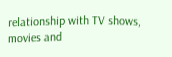relationship with TV shows, movies and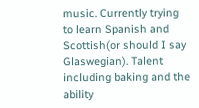music. Currently trying to learn Spanish and Scottish(or should I say Glaswegian). Talent including baking and the ability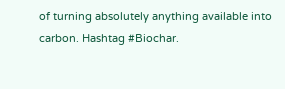of turning absolutely anything available into carbon. Hashtag #Biochar.